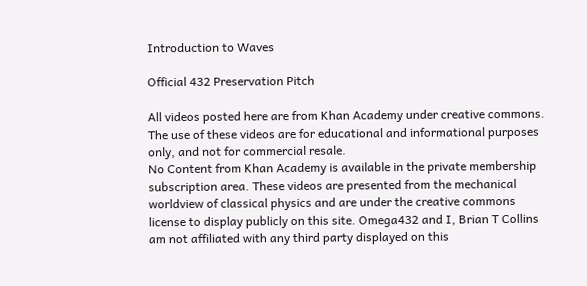Introduction to Waves

Official 432 Preservation Pitch

All videos posted here are from Khan Academy under creative commons.
The use of these videos are for educational and informational purposes only, and not for commercial resale.
No Content from Khan Academy is available in the private membership subscription area. These videos are presented from the mechanical worldview of classical physics and are under the creative commons license to display publicly on this site. Omega432 and I, Brian T Collins am not affiliated with any third party displayed on this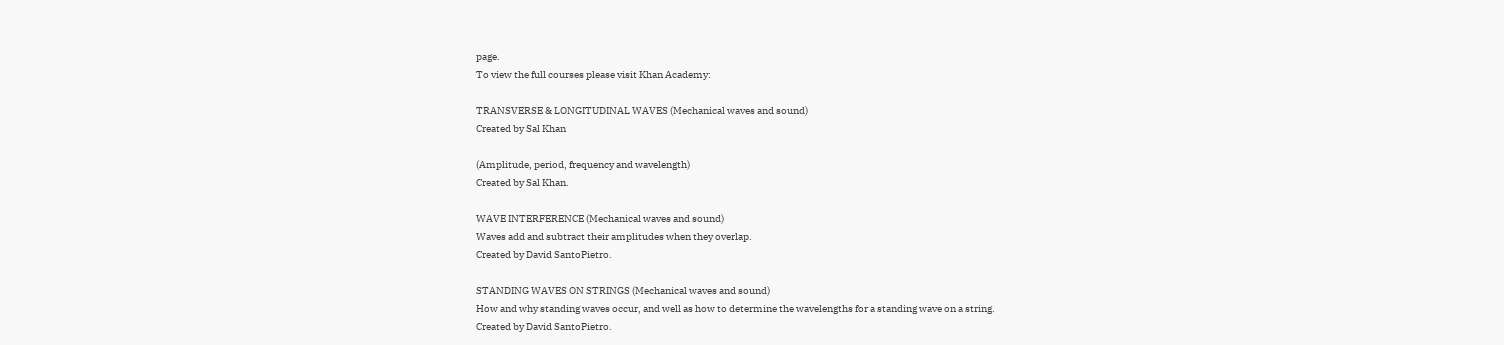page.
To view the full courses please visit Khan Academy:

TRANSVERSE & LONGITUDINAL WAVES (Mechanical waves and sound)
Created by Sal Khan

(Amplitude, period, frequency and wavelength)
Created by Sal Khan.

WAVE INTERFERENCE (Mechanical waves and sound)
Waves add and subtract their amplitudes when they overlap.
Created by David SantoPietro.

STANDING WAVES ON STRINGS (Mechanical waves and sound)
How and why standing waves occur, and well as how to determine the wavelengths for a standing wave on a string.
Created by David SantoPietro.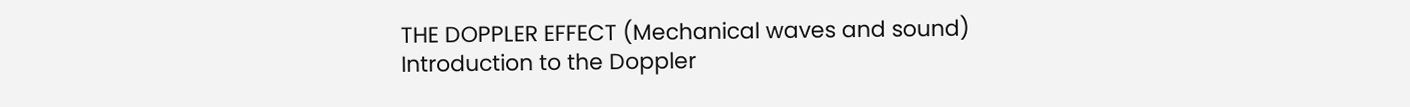THE DOPPLER EFFECT (Mechanical waves and sound)
Introduction to the Doppler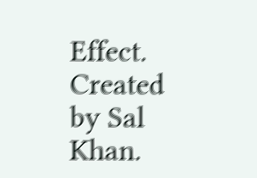Effect. Created by Sal Khan.